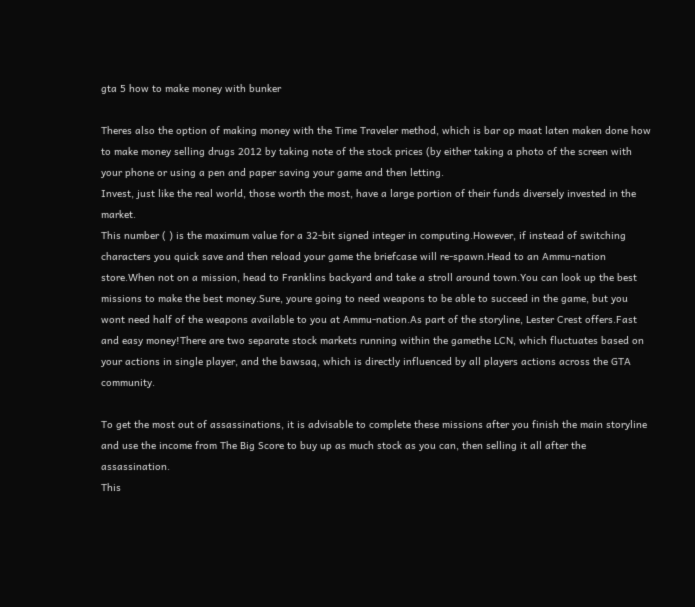gta 5 how to make money with bunker

Theres also the option of making money with the Time Traveler method, which is bar op maat laten maken done how to make money selling drugs 2012 by taking note of the stock prices (by either taking a photo of the screen with your phone or using a pen and paper saving your game and then letting.
Invest, just like the real world, those worth the most, have a large portion of their funds diversely invested in the market.
This number ( ) is the maximum value for a 32-bit signed integer in computing.However, if instead of switching characters you quick save and then reload your game the briefcase will re-spawn.Head to an Ammu-nation store.When not on a mission, head to Franklins backyard and take a stroll around town.You can look up the best missions to make the best money.Sure, youre going to need weapons to be able to succeed in the game, but you wont need half of the weapons available to you at Ammu-nation.As part of the storyline, Lester Crest offers.Fast and easy money!There are two separate stock markets running within the gamethe LCN, which fluctuates based on your actions in single player, and the bawsaq, which is directly influenced by all players actions across the GTA community.

To get the most out of assassinations, it is advisable to complete these missions after you finish the main storyline and use the income from The Big Score to buy up as much stock as you can, then selling it all after the assassination.
This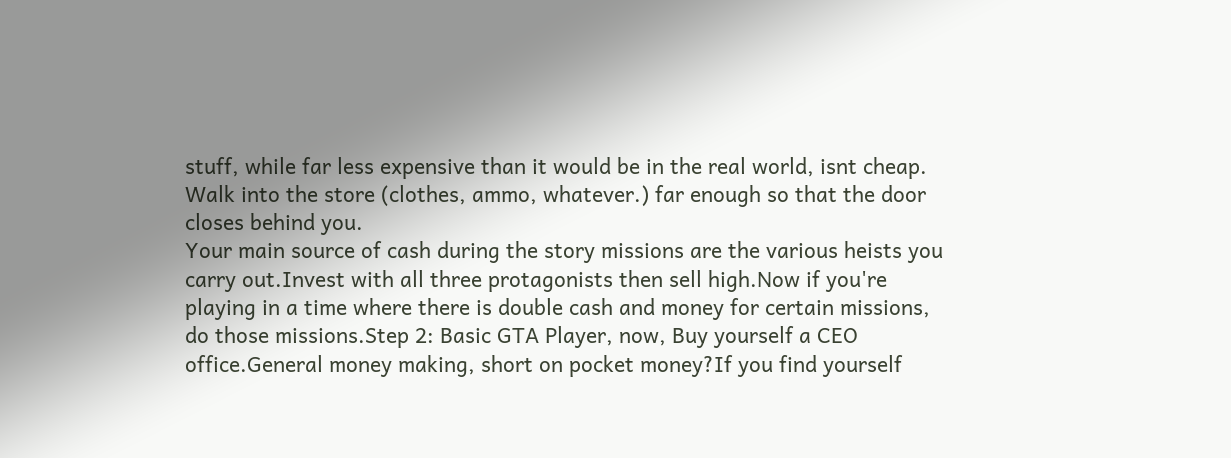stuff, while far less expensive than it would be in the real world, isnt cheap.
Walk into the store (clothes, ammo, whatever.) far enough so that the door closes behind you.
Your main source of cash during the story missions are the various heists you carry out.Invest with all three protagonists then sell high.Now if you're playing in a time where there is double cash and money for certain missions, do those missions.Step 2: Basic GTA Player, now, Buy yourself a CEO office.General money making, short on pocket money?If you find yourself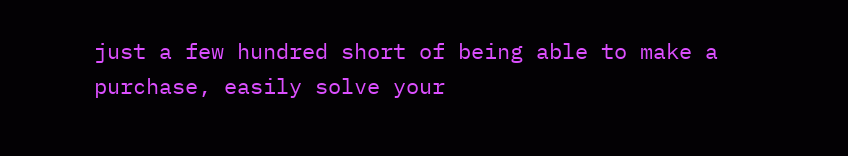just a few hundred short of being able to make a purchase, easily solve your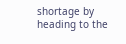shortage by heading to the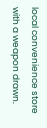local convenience store with a weapon drawn.